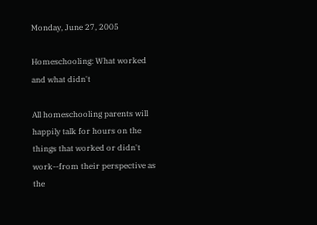Monday, June 27, 2005

Homeschooling: What worked and what didn't

All homeschooling parents will happily talk for hours on the things that worked or didn't work--from their perspective as the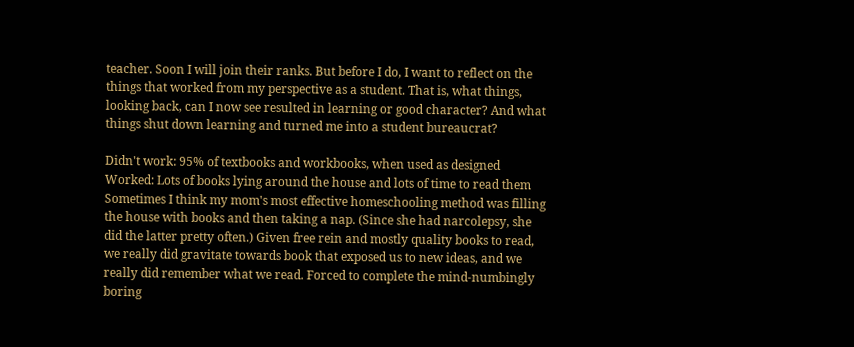teacher. Soon I will join their ranks. But before I do, I want to reflect on the things that worked from my perspective as a student. That is, what things, looking back, can I now see resulted in learning or good character? And what things shut down learning and turned me into a student bureaucrat?

Didn't work: 95% of textbooks and workbooks, when used as designed
Worked: Lots of books lying around the house and lots of time to read them
Sometimes I think my mom's most effective homeschooling method was filling the house with books and then taking a nap. (Since she had narcolepsy, she did the latter pretty often.) Given free rein and mostly quality books to read, we really did gravitate towards book that exposed us to new ideas, and we really did remember what we read. Forced to complete the mind-numbingly boring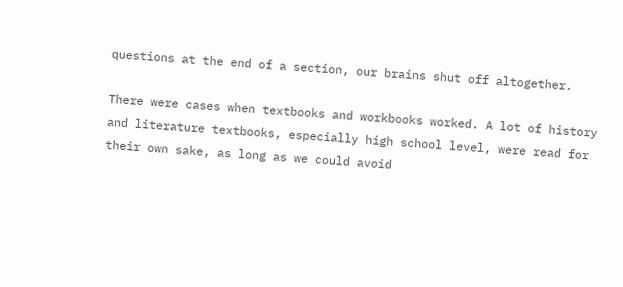questions at the end of a section, our brains shut off altogether.

There were cases when textbooks and workbooks worked. A lot of history and literature textbooks, especially high school level, were read for their own sake, as long as we could avoid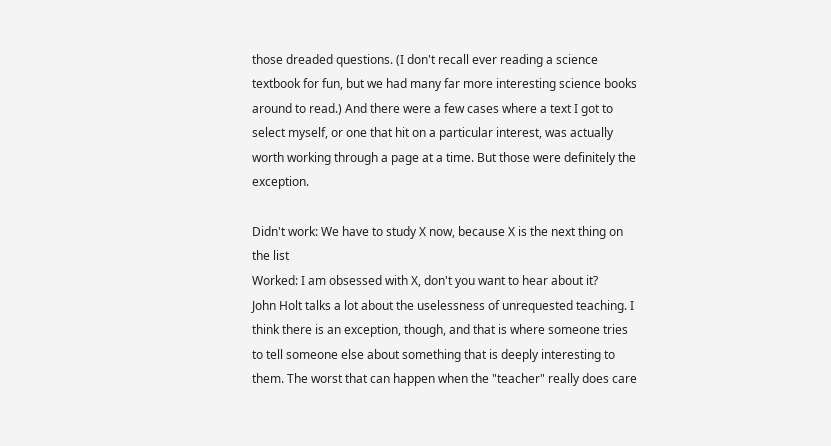those dreaded questions. (I don't recall ever reading a science textbook for fun, but we had many far more interesting science books around to read.) And there were a few cases where a text I got to select myself, or one that hit on a particular interest, was actually worth working through a page at a time. But those were definitely the exception.

Didn't work: We have to study X now, because X is the next thing on the list
Worked: I am obsessed with X, don't you want to hear about it?
John Holt talks a lot about the uselessness of unrequested teaching. I think there is an exception, though, and that is where someone tries to tell someone else about something that is deeply interesting to them. The worst that can happen when the "teacher" really does care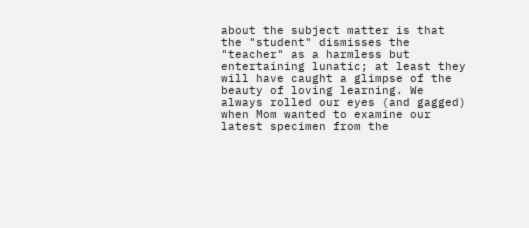about the subject matter is that the "student" dismisses the "teacher" as a harmless but entertaining lunatic; at least they will have caught a glimpse of the beauty of loving learning. We always rolled our eyes (and gagged) when Mom wanted to examine our latest specimen from the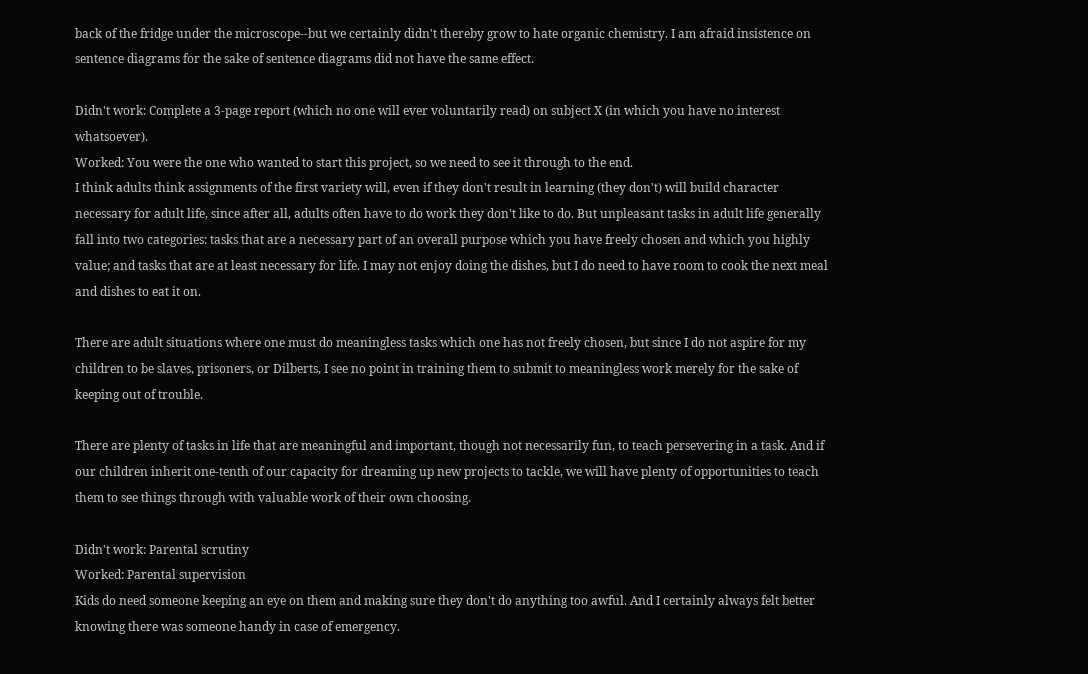back of the fridge under the microscope--but we certainly didn't thereby grow to hate organic chemistry. I am afraid insistence on sentence diagrams for the sake of sentence diagrams did not have the same effect.

Didn't work: Complete a 3-page report (which no one will ever voluntarily read) on subject X (in which you have no interest whatsoever).
Worked: You were the one who wanted to start this project, so we need to see it through to the end.
I think adults think assignments of the first variety will, even if they don't result in learning (they don't) will build character necessary for adult life, since after all, adults often have to do work they don't like to do. But unpleasant tasks in adult life generally fall into two categories: tasks that are a necessary part of an overall purpose which you have freely chosen and which you highly value; and tasks that are at least necessary for life. I may not enjoy doing the dishes, but I do need to have room to cook the next meal and dishes to eat it on.

There are adult situations where one must do meaningless tasks which one has not freely chosen, but since I do not aspire for my children to be slaves, prisoners, or Dilberts, I see no point in training them to submit to meaningless work merely for the sake of keeping out of trouble.

There are plenty of tasks in life that are meaningful and important, though not necessarily fun, to teach persevering in a task. And if our children inherit one-tenth of our capacity for dreaming up new projects to tackle, we will have plenty of opportunities to teach them to see things through with valuable work of their own choosing.

Didn't work: Parental scrutiny
Worked: Parental supervision
Kids do need someone keeping an eye on them and making sure they don't do anything too awful. And I certainly always felt better knowing there was someone handy in case of emergency.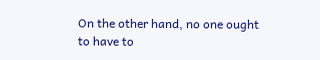On the other hand, no one ought to have to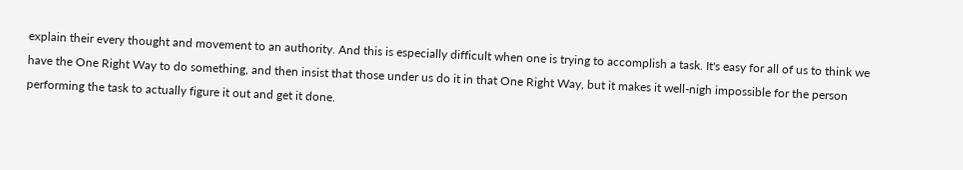explain their every thought and movement to an authority. And this is especially difficult when one is trying to accomplish a task. It's easy for all of us to think we have the One Right Way to do something, and then insist that those under us do it in that One Right Way, but it makes it well-nigh impossible for the person performing the task to actually figure it out and get it done.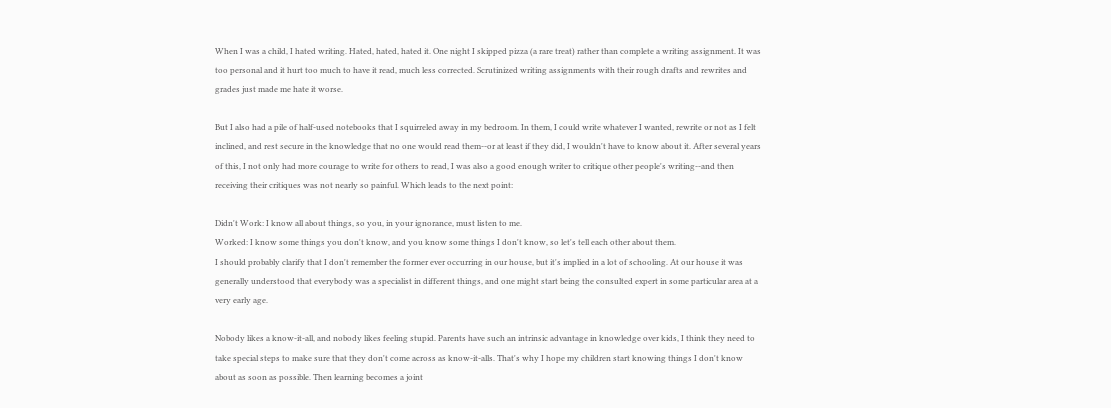When I was a child, I hated writing. Hated, hated, hated it. One night I skipped pizza (a rare treat) rather than complete a writing assignment. It was too personal and it hurt too much to have it read, much less corrected. Scrutinized writing assignments with their rough drafts and rewrites and grades just made me hate it worse.

But I also had a pile of half-used notebooks that I squirreled away in my bedroom. In them, I could write whatever I wanted, rewrite or not as I felt inclined, and rest secure in the knowledge that no one would read them--or at least if they did, I wouldn't have to know about it. After several years of this, I not only had more courage to write for others to read, I was also a good enough writer to critique other people's writing--and then receiving their critiques was not nearly so painful. Which leads to the next point:

Didn't Work: I know all about things, so you, in your ignorance, must listen to me.
Worked: I know some things you don't know, and you know some things I don't know, so let's tell each other about them.
I should probably clarify that I don't remember the former ever occurring in our house, but it's implied in a lot of schooling. At our house it was generally understood that everybody was a specialist in different things, and one might start being the consulted expert in some particular area at a very early age.

Nobody likes a know-it-all, and nobody likes feeling stupid. Parents have such an intrinsic advantage in knowledge over kids, I think they need to take special steps to make sure that they don't come across as know-it-alls. That's why I hope my children start knowing things I don't know about as soon as possible. Then learning becomes a joint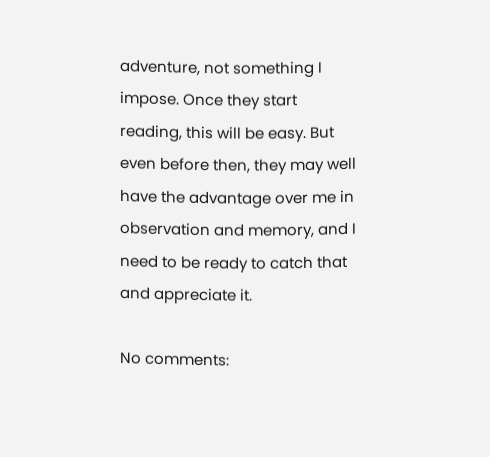adventure, not something I impose. Once they start reading, this will be easy. But even before then, they may well have the advantage over me in observation and memory, and I need to be ready to catch that and appreciate it.

No comments: